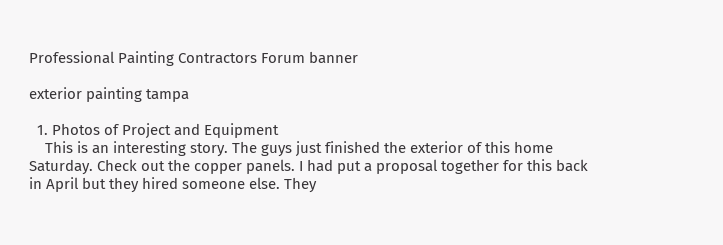Professional Painting Contractors Forum banner

exterior painting tampa

  1. Photos of Project and Equipment
    This is an interesting story. The guys just finished the exterior of this home Saturday. Check out the copper panels. I had put a proposal together for this back in April but they hired someone else. They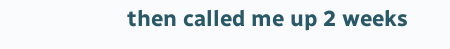then called me up 2 weeks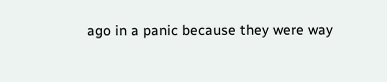ago in a panic because they were way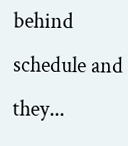behind schedule and they...